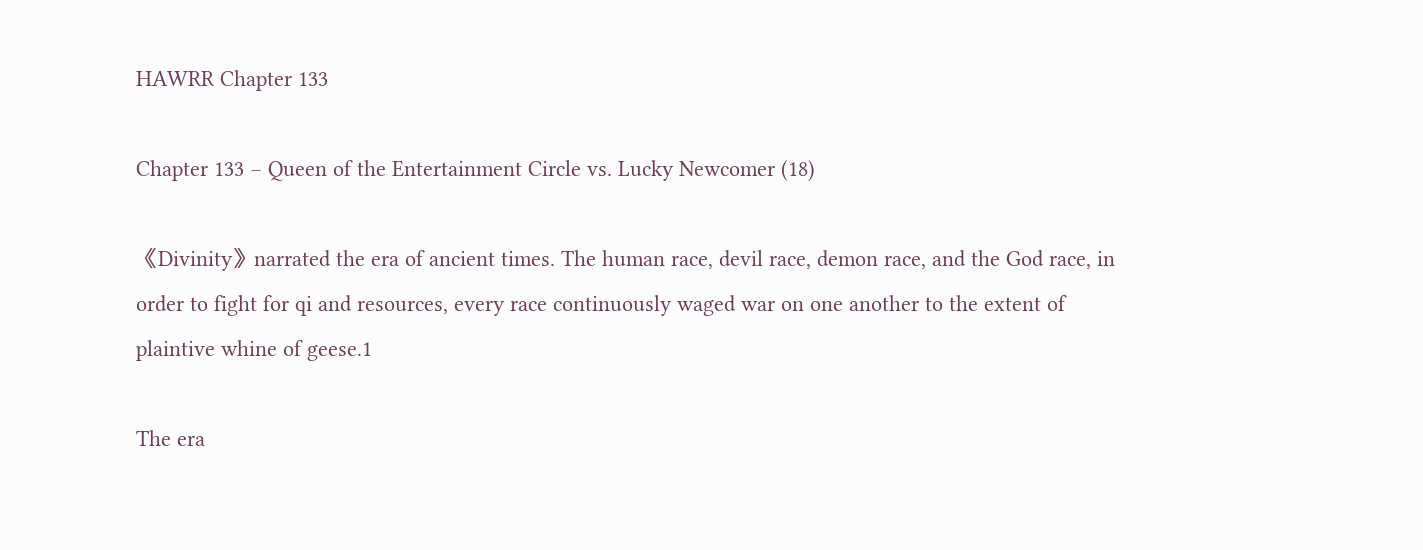HAWRR Chapter 133

Chapter 133 – Queen of the Entertainment Circle vs. Lucky Newcomer (18)

《Divinity》narrated the era of ancient times. The human race, devil race, demon race, and the God race, in order to fight for qi and resources, every race continuously waged war on one another to the extent of plaintive whine of geese.1

The era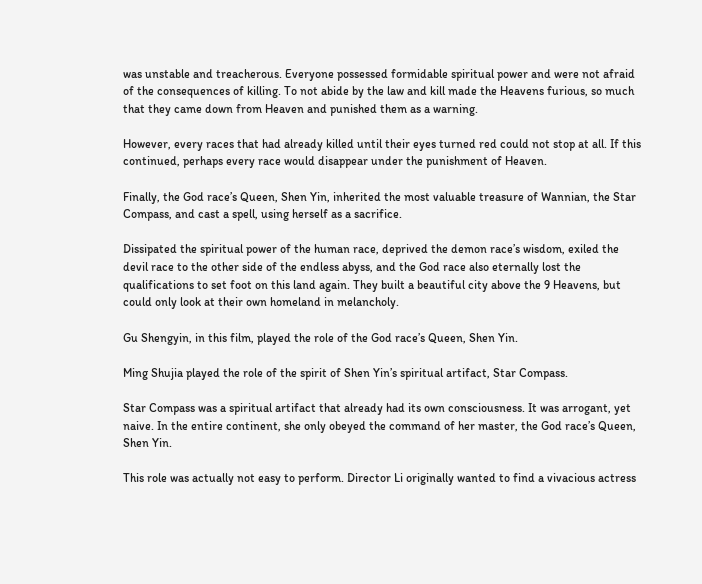was unstable and treacherous. Everyone possessed formidable spiritual power and were not afraid of the consequences of killing. To not abide by the law and kill made the Heavens furious, so much that they came down from Heaven and punished them as a warning.

However, every races that had already killed until their eyes turned red could not stop at all. If this continued, perhaps every race would disappear under the punishment of Heaven.

Finally, the God race’s Queen, Shen Yin, inherited the most valuable treasure of Wannian, the Star Compass, and cast a spell, using herself as a sacrifice.

Dissipated the spiritual power of the human race, deprived the demon race’s wisdom, exiled the devil race to the other side of the endless abyss, and the God race also eternally lost the qualifications to set foot on this land again. They built a beautiful city above the 9 Heavens, but could only look at their own homeland in melancholy.

Gu Shengyin, in this film, played the role of the God race’s Queen, Shen Yin.

Ming Shujia played the role of the spirit of Shen Yin’s spiritual artifact, Star Compass.

Star Compass was a spiritual artifact that already had its own consciousness. It was arrogant, yet naive. In the entire continent, she only obeyed the command of her master, the God race’s Queen, Shen Yin.

This role was actually not easy to perform. Director Li originally wanted to find a vivacious actress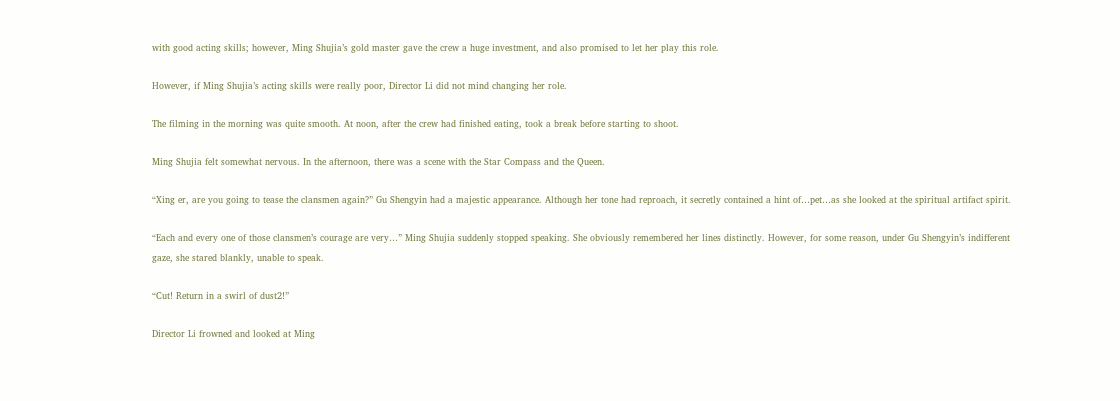with good acting skills; however, Ming Shujia’s gold master gave the crew a huge investment, and also promised to let her play this role.

However, if Ming Shujia’s acting skills were really poor, Director Li did not mind changing her role.

The filming in the morning was quite smooth. At noon, after the crew had finished eating, took a break before starting to shoot.

Ming Shujia felt somewhat nervous. In the afternoon, there was a scene with the Star Compass and the Queen.

“Xing er, are you going to tease the clansmen again?” Gu Shengyin had a majestic appearance. Although her tone had reproach, it secretly contained a hint of…pet…as she looked at the spiritual artifact spirit.

“Each and every one of those clansmen’s courage are very…” Ming Shujia suddenly stopped speaking. She obviously remembered her lines distinctly. However, for some reason, under Gu Shengyin’s indifferent gaze, she stared blankly, unable to speak.

“Cut! Return in a swirl of dust2!”

Director Li frowned and looked at Ming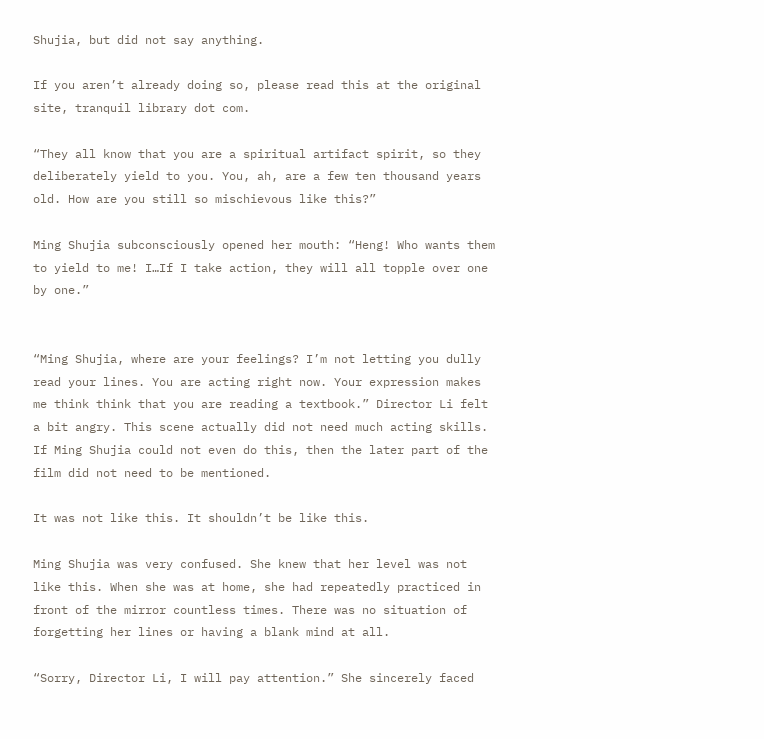Shujia, but did not say anything.

If you aren’t already doing so, please read this at the original site, tranquil library dot com.

“They all know that you are a spiritual artifact spirit, so they deliberately yield to you. You, ah, are a few ten thousand years old. How are you still so mischievous like this?”

Ming Shujia subconsciously opened her mouth: “Heng! Who wants them to yield to me! I…If I take action, they will all topple over one by one.”


“Ming Shujia, where are your feelings? I’m not letting you dully read your lines. You are acting right now. Your expression makes me think think that you are reading a textbook.” Director Li felt a bit angry. This scene actually did not need much acting skills. If Ming Shujia could not even do this, then the later part of the film did not need to be mentioned.

It was not like this. It shouldn’t be like this.

Ming Shujia was very confused. She knew that her level was not like this. When she was at home, she had repeatedly practiced in front of the mirror countless times. There was no situation of forgetting her lines or having a blank mind at all.

“Sorry, Director Li, I will pay attention.” She sincerely faced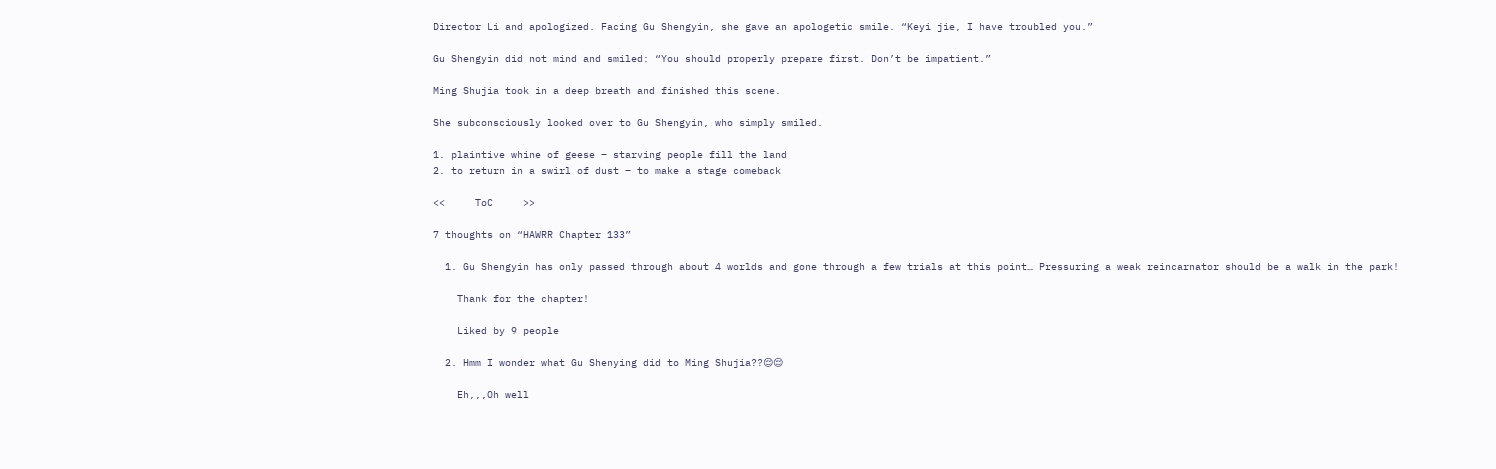Director Li and apologized. Facing Gu Shengyin, she gave an apologetic smile. “Keyi jie, I have troubled you.”

Gu Shengyin did not mind and smiled: “You should properly prepare first. Don’t be impatient.”

Ming Shujia took in a deep breath and finished this scene.

She subconsciously looked over to Gu Shengyin, who simply smiled.

1. plaintive whine of geese – starving people fill the land
2. to return in a swirl of dust – to make a stage comeback

<<     ToC     >>

7 thoughts on “HAWRR Chapter 133”

  1. Gu Shengyin has only passed through about 4 worlds and gone through a few trials at this point… Pressuring a weak reincarnator should be a walk in the park!

    Thank for the chapter!

    Liked by 9 people

  2. Hmm I wonder what Gu Shenying did to Ming Shujia??😌😌

    Eh,,,Oh well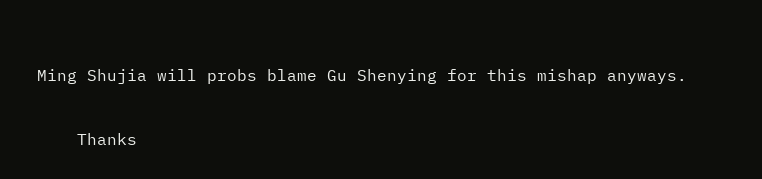Ming Shujia will probs blame Gu Shenying for this mishap anyways.

    Thanks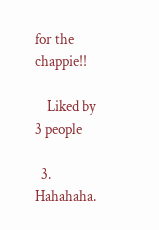for the chappie!!

    Liked by 3 people

  3. Hahahaha.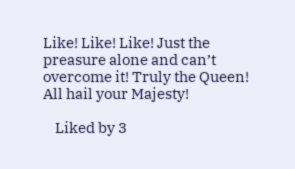Like! Like! Like! Just the preasure alone and can’t overcome it! Truly the Queen! All hail your Majesty!

    Liked by 3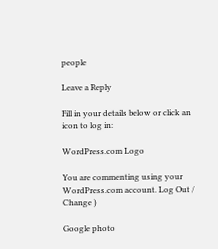people

Leave a Reply

Fill in your details below or click an icon to log in:

WordPress.com Logo

You are commenting using your WordPress.com account. Log Out /  Change )

Google photo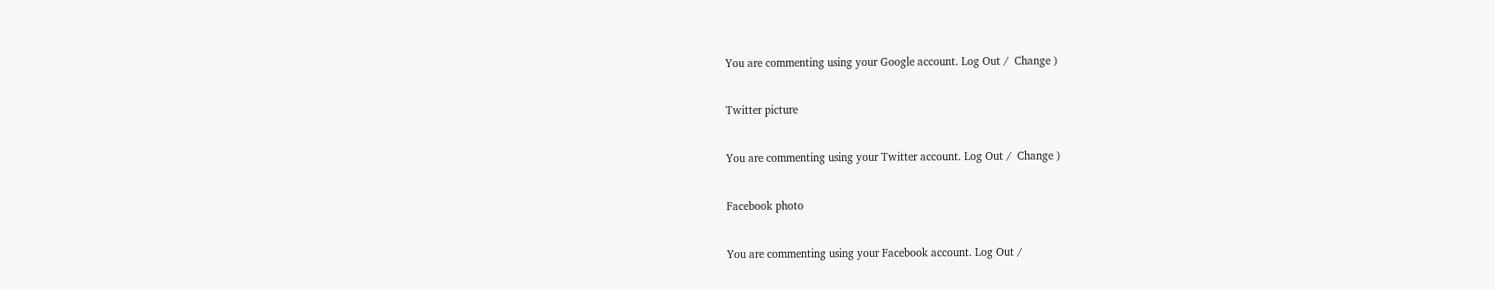You are commenting using your Google account. Log Out /  Change )

Twitter picture

You are commenting using your Twitter account. Log Out /  Change )

Facebook photo

You are commenting using your Facebook account. Log Out /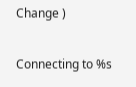Change )

Connecting to %s